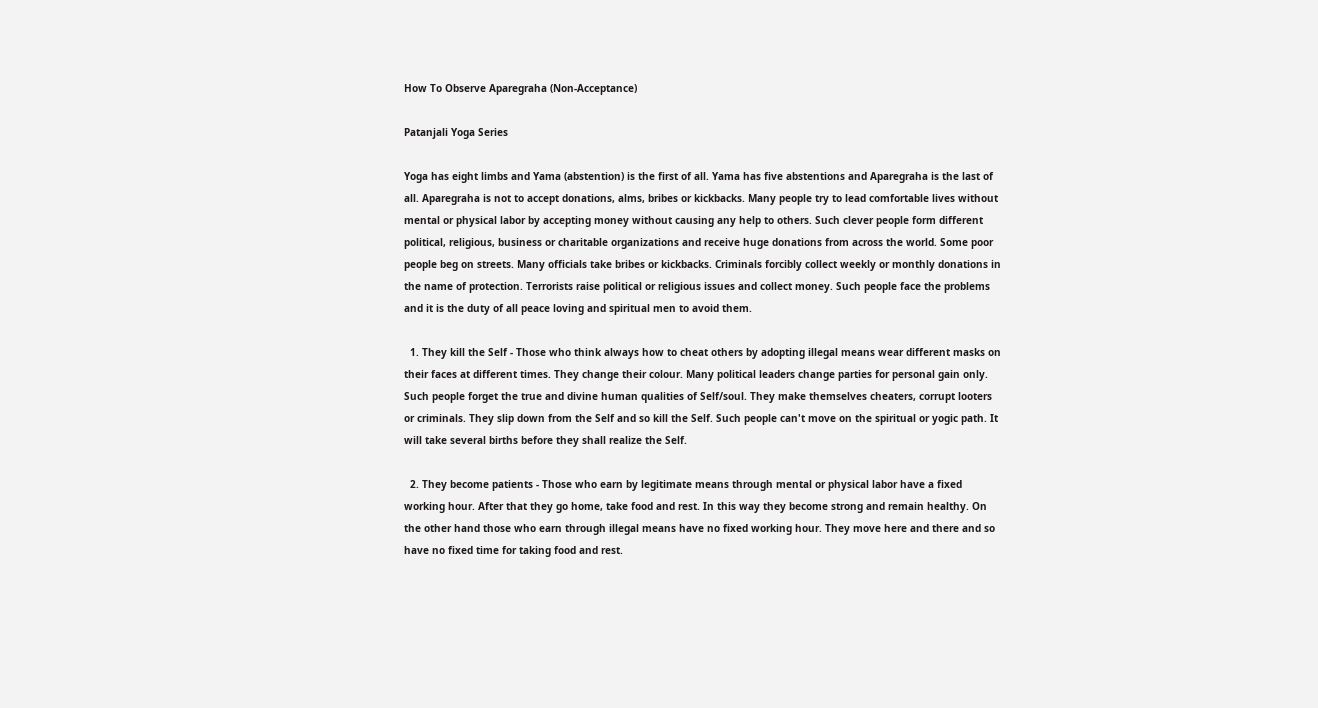How To Observe Aparegraha (Non-Acceptance)

Patanjali Yoga Series

Yoga has eight limbs and Yama (abstention) is the first of all. Yama has five abstentions and Aparegraha is the last of all. Aparegraha is not to accept donations, alms, bribes or kickbacks. Many people try to lead comfortable lives without mental or physical labor by accepting money without causing any help to others. Such clever people form different political, religious, business or charitable organizations and receive huge donations from across the world. Some poor people beg on streets. Many officials take bribes or kickbacks. Criminals forcibly collect weekly or monthly donations in the name of protection. Terrorists raise political or religious issues and collect money. Such people face the problems and it is the duty of all peace loving and spiritual men to avoid them.

  1. They kill the Self - Those who think always how to cheat others by adopting illegal means wear different masks on their faces at different times. They change their colour. Many political leaders change parties for personal gain only. Such people forget the true and divine human qualities of Self/soul. They make themselves cheaters, corrupt looters or criminals. They slip down from the Self and so kill the Self. Such people can't move on the spiritual or yogic path. It will take several births before they shall realize the Self.

  2. They become patients - Those who earn by legitimate means through mental or physical labor have a fixed working hour. After that they go home, take food and rest. In this way they become strong and remain healthy. On the other hand those who earn through illegal means have no fixed working hour. They move here and there and so have no fixed time for taking food and rest.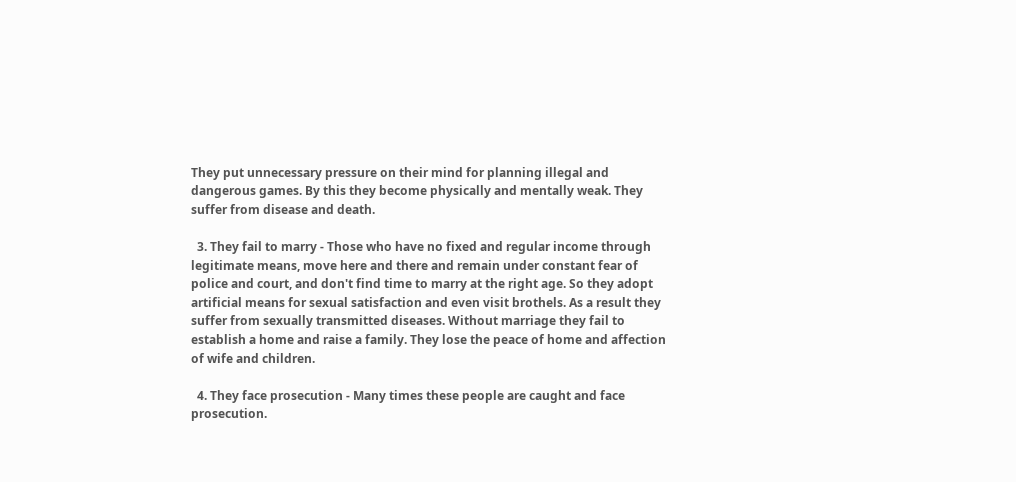They put unnecessary pressure on their mind for planning illegal and dangerous games. By this they become physically and mentally weak. They suffer from disease and death.

  3. They fail to marry - Those who have no fixed and regular income through legitimate means, move here and there and remain under constant fear of police and court, and don't find time to marry at the right age. So they adopt artificial means for sexual satisfaction and even visit brothels. As a result they suffer from sexually transmitted diseases. Without marriage they fail to establish a home and raise a family. They lose the peace of home and affection of wife and children.

  4. They face prosecution - Many times these people are caught and face prosecution.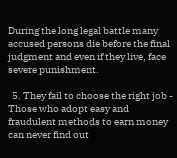During the long legal battle many accused persons die before the final judgment and even if they live, face severe punishment.

  5. They fail to choose the right job - Those who adopt easy and fraudulent methods to earn money can never find out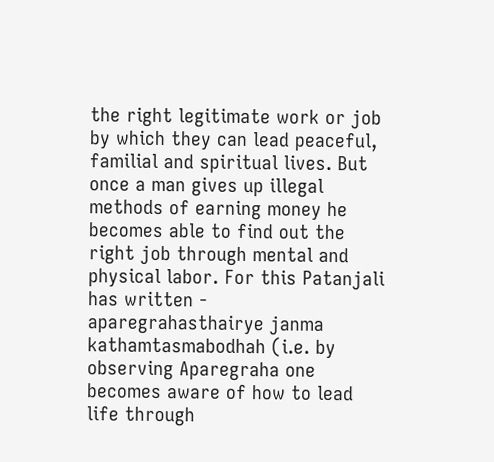the right legitimate work or job by which they can lead peaceful, familial and spiritual lives. But once a man gives up illegal methods of earning money he becomes able to find out the right job through mental and physical labor. For this Patanjali has written - aparegrahasthairye janma kathamtasmabodhah (i.e. by observing Aparegraha one becomes aware of how to lead life through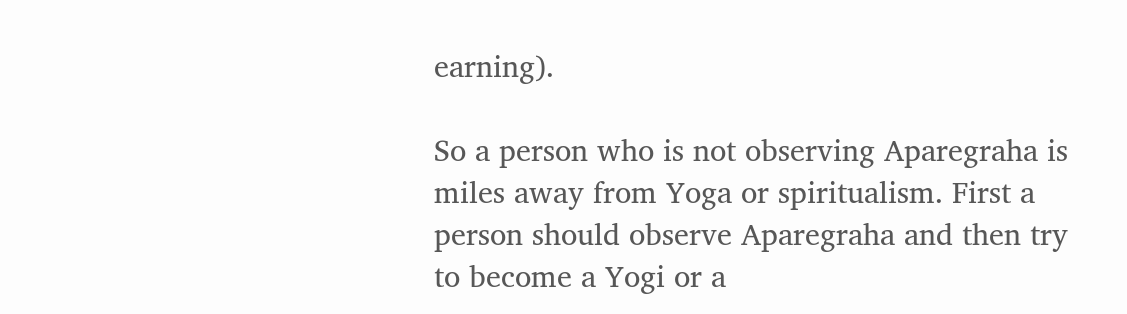earning).

So a person who is not observing Aparegraha is miles away from Yoga or spiritualism. First a person should observe Aparegraha and then try to become a Yogi or a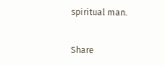spiritual man.


Share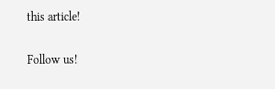this article!

Follow us!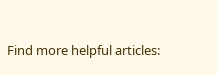Find more helpful articles: